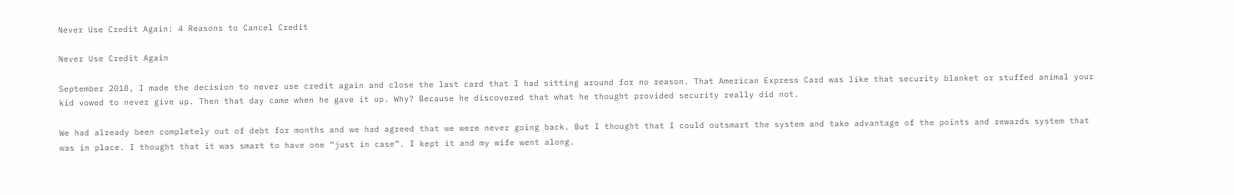Never Use Credit Again: 4 Reasons to Cancel Credit

Never Use Credit Again

September 2018, I made the decision to never use credit again and close the last card that I had sitting around for no reason. That American Express Card was like that security blanket or stuffed animal your kid vowed to never give up. Then that day came when he gave it up. Why? Because he discovered that what he thought provided security really did not.

We had already been completely out of debt for months and we had agreed that we were never going back. But I thought that I could outsmart the system and take advantage of the points and rewards system that was in place. I thought that it was smart to have one “just in case”. I kept it and my wife went along.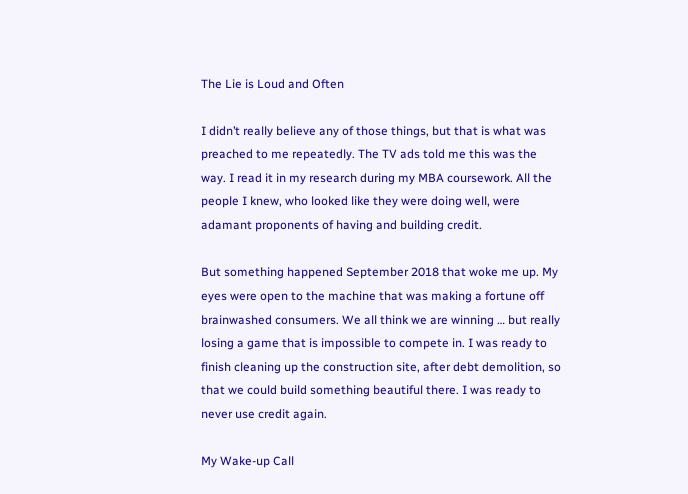The Lie is Loud and Often

I didn’t really believe any of those things, but that is what was preached to me repeatedly. The TV ads told me this was the way. I read it in my research during my MBA coursework. All the people I knew, who looked like they were doing well, were adamant proponents of having and building credit.

But something happened September 2018 that woke me up. My eyes were open to the machine that was making a fortune off brainwashed consumers. We all think we are winning … but really losing a game that is impossible to compete in. I was ready to finish cleaning up the construction site, after debt demolition, so that we could build something beautiful there. I was ready to never use credit again.

My Wake-up Call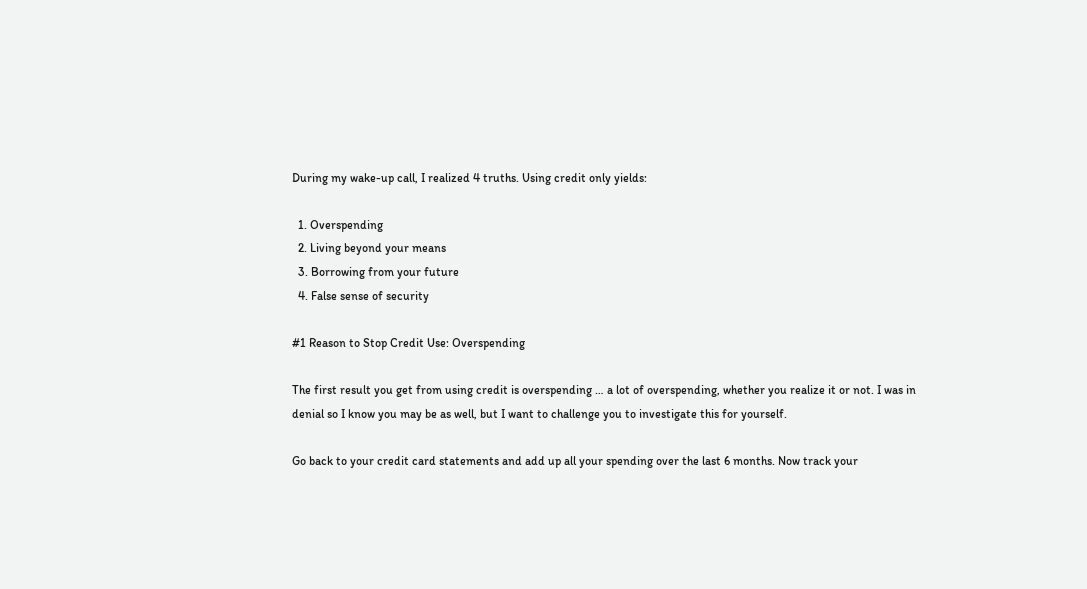During my wake-up call, I realized 4 truths. Using credit only yields:

  1. Overspending
  2. Living beyond your means
  3. Borrowing from your future
  4. False sense of security

#1 Reason to Stop Credit Use: Overspending

The first result you get from using credit is overspending … a lot of overspending, whether you realize it or not. I was in denial so I know you may be as well, but I want to challenge you to investigate this for yourself.

Go back to your credit card statements and add up all your spending over the last 6 months. Now track your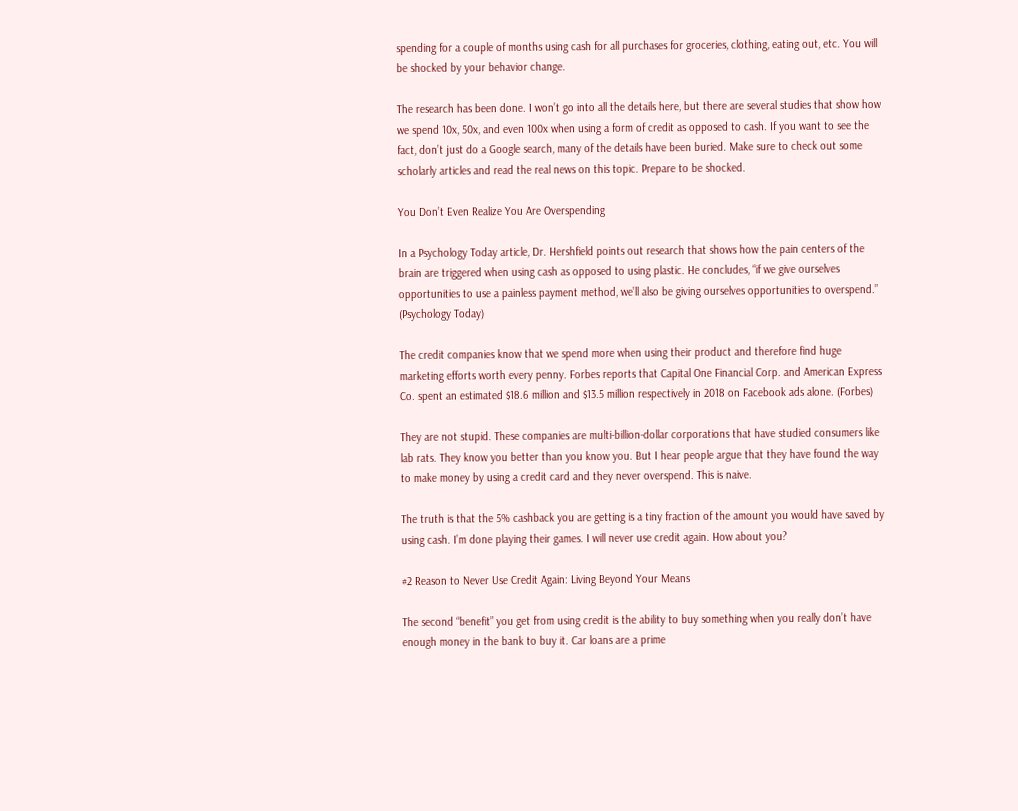spending for a couple of months using cash for all purchases for groceries, clothing, eating out, etc. You will be shocked by your behavior change.

The research has been done. I won’t go into all the details here, but there are several studies that show how we spend 10x, 50x, and even 100x when using a form of credit as opposed to cash. If you want to see the fact, don’t just do a Google search, many of the details have been buried. Make sure to check out some scholarly articles and read the real news on this topic. Prepare to be shocked.

You Don’t Even Realize You Are Overspending

In a Psychology Today article, Dr. Hershfield points out research that shows how the pain centers of the brain are triggered when using cash as opposed to using plastic. He concludes, “if we give ourselves opportunities to use a painless payment method, we’ll also be giving ourselves opportunities to overspend.” (Psychology Today)

The credit companies know that we spend more when using their product and therefore find huge marketing efforts worth every penny. Forbes reports that Capital One Financial Corp. and American Express Co. spent an estimated $18.6 million and $13.5 million respectively in 2018 on Facebook ads alone. (Forbes)

They are not stupid. These companies are multi-billion-dollar corporations that have studied consumers like lab rats. They know you better than you know you. But I hear people argue that they have found the way to make money by using a credit card and they never overspend. This is naive.

The truth is that the 5% cashback you are getting is a tiny fraction of the amount you would have saved by using cash. I’m done playing their games. I will never use credit again. How about you?

#2 Reason to Never Use Credit Again: Living Beyond Your Means

The second “benefit” you get from using credit is the ability to buy something when you really don’t have enough money in the bank to buy it. Car loans are a prime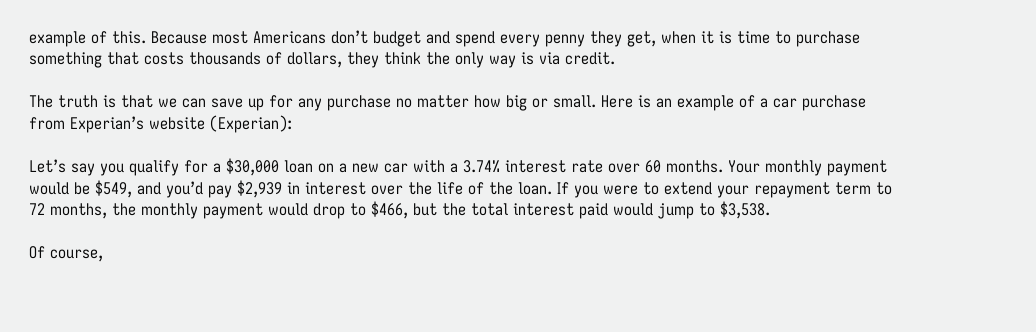example of this. Because most Americans don’t budget and spend every penny they get, when it is time to purchase something that costs thousands of dollars, they think the only way is via credit.

The truth is that we can save up for any purchase no matter how big or small. Here is an example of a car purchase from Experian’s website (Experian):

Let’s say you qualify for a $30,000 loan on a new car with a 3.74% interest rate over 60 months. Your monthly payment would be $549, and you’d pay $2,939 in interest over the life of the loan. If you were to extend your repayment term to 72 months, the monthly payment would drop to $466, but the total interest paid would jump to $3,538.

Of course,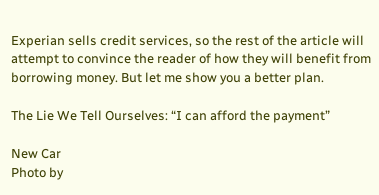Experian sells credit services, so the rest of the article will attempt to convince the reader of how they will benefit from borrowing money. But let me show you a better plan.

The Lie We Tell Ourselves: “I can afford the payment”

New Car
Photo by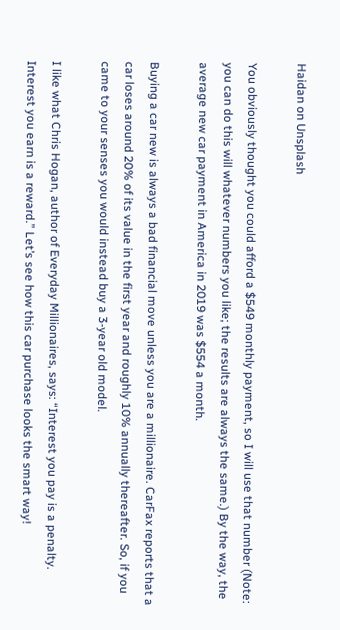Haidan on Unsplash

You obviously thought you could afford a $549 monthly payment, so I will use that number (Note: you can do this will whatever numbers you like; the results are always the same.) By the way, the average new car payment in America in 2019 was $554 a month.

Buying a car new is always a bad financial move unless you are a millionaire. CarFax reports that a car loses around 20% of its value in the first year and roughly 10% annually thereafter. So, if you came to your senses you would instead buy a 3-year old model.

I like what Chris Hogan, author of Everyday Millionaires, says: “Interest you pay is a penalty. Interest you earn is a reward.” Let’s see how this car purchase looks the smart way!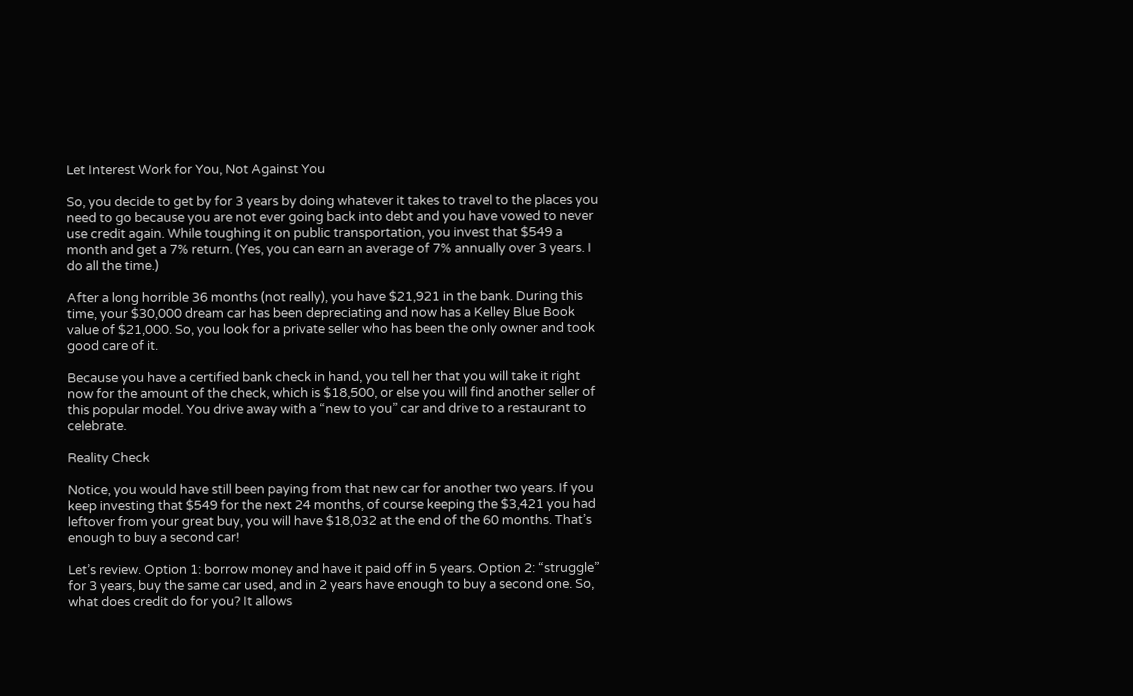Let Interest Work for You, Not Against You

So, you decide to get by for 3 years by doing whatever it takes to travel to the places you need to go because you are not ever going back into debt and you have vowed to never use credit again. While toughing it on public transportation, you invest that $549 a month and get a 7% return. (Yes, you can earn an average of 7% annually over 3 years. I do all the time.)

After a long horrible 36 months (not really), you have $21,921 in the bank. During this time, your $30,000 dream car has been depreciating and now has a Kelley Blue Book value of $21,000. So, you look for a private seller who has been the only owner and took good care of it.

Because you have a certified bank check in hand, you tell her that you will take it right now for the amount of the check, which is $18,500, or else you will find another seller of this popular model. You drive away with a “new to you” car and drive to a restaurant to celebrate.

Reality Check

Notice, you would have still been paying from that new car for another two years. If you keep investing that $549 for the next 24 months, of course keeping the $3,421 you had leftover from your great buy, you will have $18,032 at the end of the 60 months. That’s enough to buy a second car!

Let’s review. Option 1: borrow money and have it paid off in 5 years. Option 2: “struggle” for 3 years, buy the same car used, and in 2 years have enough to buy a second one. So, what does credit do for you? It allows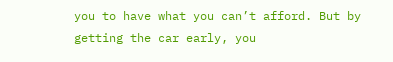you to have what you can’t afford. But by getting the car early, you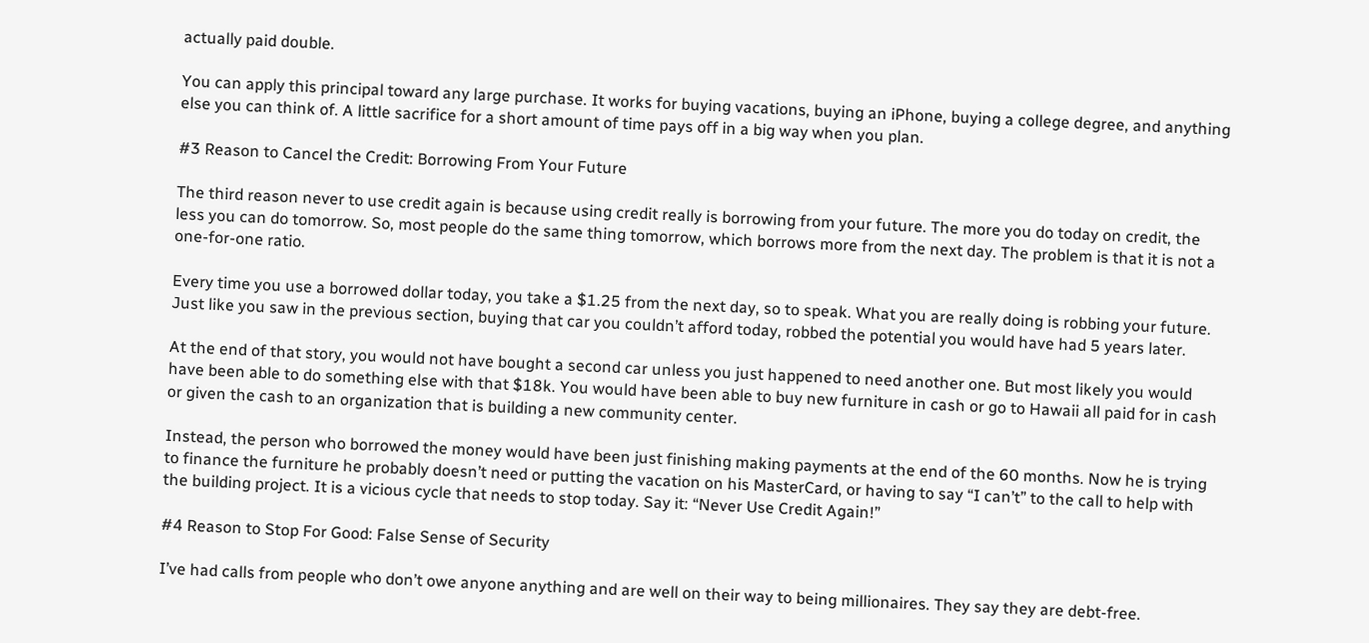actually paid double.

You can apply this principal toward any large purchase. It works for buying vacations, buying an iPhone, buying a college degree, and anything else you can think of. A little sacrifice for a short amount of time pays off in a big way when you plan.

#3 Reason to Cancel the Credit: Borrowing From Your Future

The third reason never to use credit again is because using credit really is borrowing from your future. The more you do today on credit, the less you can do tomorrow. So, most people do the same thing tomorrow, which borrows more from the next day. The problem is that it is not a one-for-one ratio.

Every time you use a borrowed dollar today, you take a $1.25 from the next day, so to speak. What you are really doing is robbing your future. Just like you saw in the previous section, buying that car you couldn’t afford today, robbed the potential you would have had 5 years later.

At the end of that story, you would not have bought a second car unless you just happened to need another one. But most likely you would have been able to do something else with that $18k. You would have been able to buy new furniture in cash or go to Hawaii all paid for in cash or given the cash to an organization that is building a new community center.

Instead, the person who borrowed the money would have been just finishing making payments at the end of the 60 months. Now he is trying to finance the furniture he probably doesn’t need or putting the vacation on his MasterCard, or having to say “I can’t” to the call to help with the building project. It is a vicious cycle that needs to stop today. Say it: “Never Use Credit Again!”

#4 Reason to Stop For Good: False Sense of Security

I’ve had calls from people who don’t owe anyone anything and are well on their way to being millionaires. They say they are debt-free.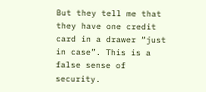But they tell me that they have one credit card in a drawer “just in case”. This is a false sense of security.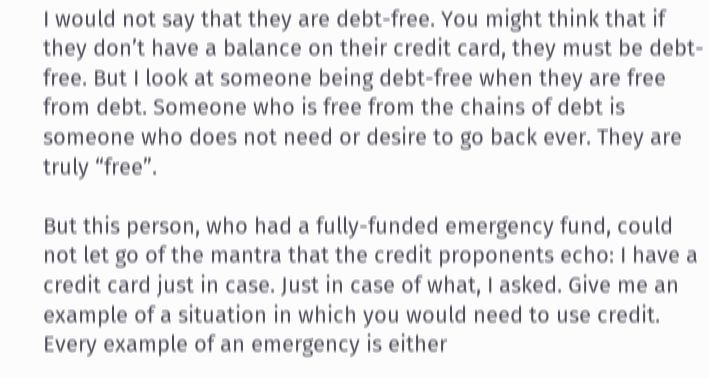I would not say that they are debt-free. You might think that if they don’t have a balance on their credit card, they must be debt-free. But I look at someone being debt-free when they are free from debt. Someone who is free from the chains of debt is someone who does not need or desire to go back ever. They are truly “free”.

But this person, who had a fully-funded emergency fund, could not let go of the mantra that the credit proponents echo: I have a credit card just in case. Just in case of what, I asked. Give me an example of a situation in which you would need to use credit. Every example of an emergency is either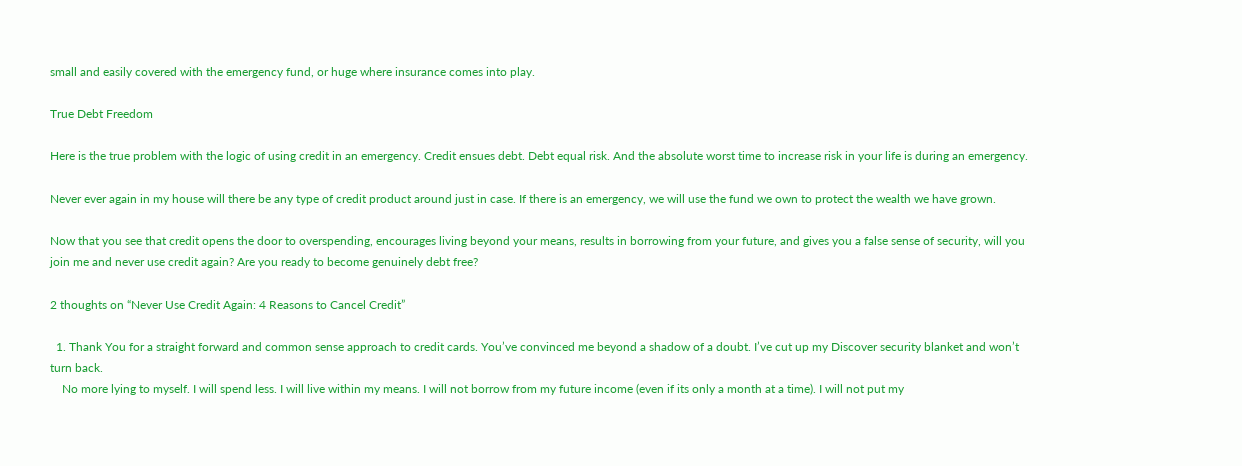small and easily covered with the emergency fund, or huge where insurance comes into play.

True Debt Freedom

Here is the true problem with the logic of using credit in an emergency. Credit ensues debt. Debt equal risk. And the absolute worst time to increase risk in your life is during an emergency.

Never ever again in my house will there be any type of credit product around just in case. If there is an emergency, we will use the fund we own to protect the wealth we have grown.

Now that you see that credit opens the door to overspending, encourages living beyond your means, results in borrowing from your future, and gives you a false sense of security, will you join me and never use credit again? Are you ready to become genuinely debt free?

2 thoughts on “Never Use Credit Again: 4 Reasons to Cancel Credit”

  1. Thank You for a straight forward and common sense approach to credit cards. You’ve convinced me beyond a shadow of a doubt. I’ve cut up my Discover security blanket and won’t turn back.
    No more lying to myself. I will spend less. I will live within my means. I will not borrow from my future income (even if its only a month at a time). I will not put my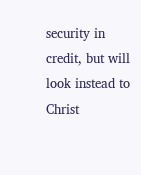security in credit, but will look instead to Christ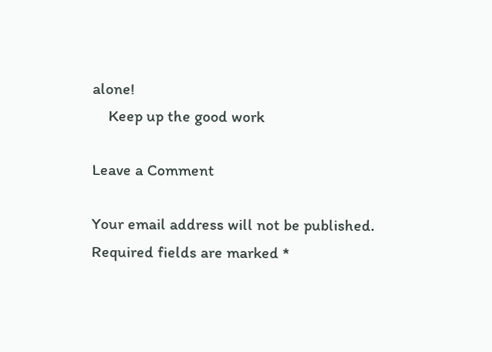alone!
    Keep up the good work

Leave a Comment

Your email address will not be published. Required fields are marked *